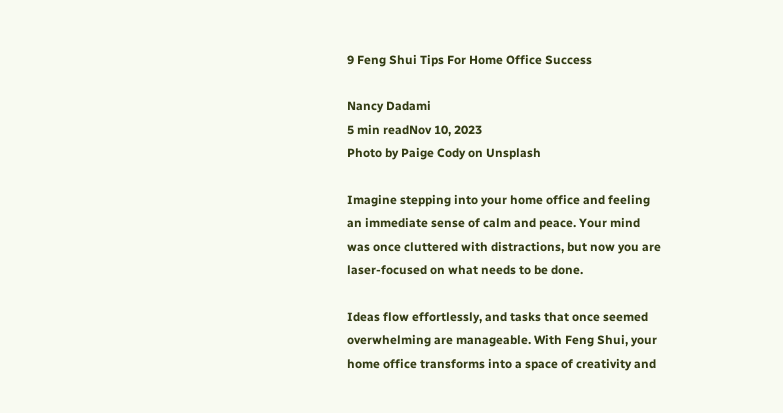9 Feng Shui Tips For Home Office Success

Nancy Dadami
5 min readNov 10, 2023
Photo by Paige Cody on Unsplash

Imagine stepping into your home office and feeling an immediate sense of calm and peace. Your mind was once cluttered with distractions, but now you are laser-focused on what needs to be done.

Ideas flow effortlessly, and tasks that once seemed overwhelming are manageable. With Feng Shui, your home office transforms into a space of creativity and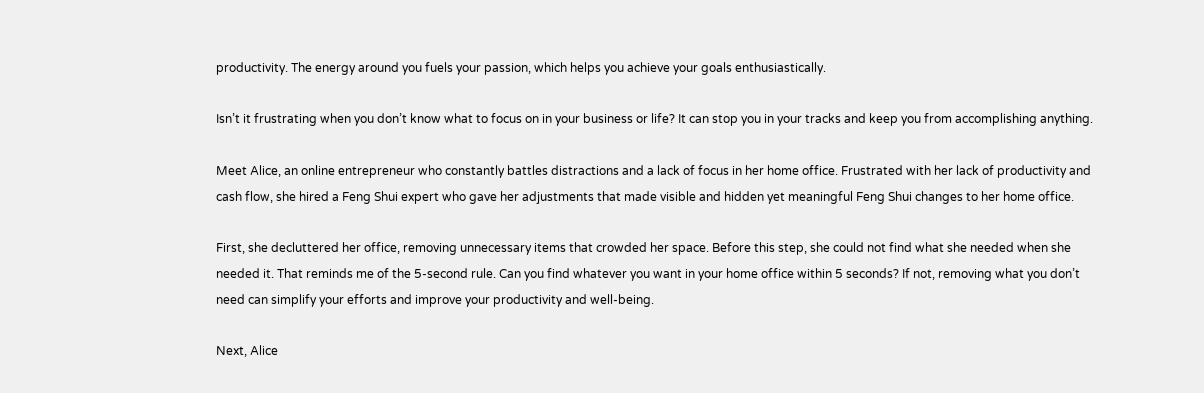productivity. The energy around you fuels your passion, which helps you achieve your goals enthusiastically.

Isn’t it frustrating when you don’t know what to focus on in your business or life? It can stop you in your tracks and keep you from accomplishing anything.

Meet Alice, an online entrepreneur who constantly battles distractions and a lack of focus in her home office. Frustrated with her lack of productivity and cash flow, she hired a Feng Shui expert who gave her adjustments that made visible and hidden yet meaningful Feng Shui changes to her home office.

First, she decluttered her office, removing unnecessary items that crowded her space. Before this step, she could not find what she needed when she needed it. That reminds me of the 5-second rule. Can you find whatever you want in your home office within 5 seconds? If not, removing what you don’t need can simplify your efforts and improve your productivity and well-being.

Next, Alice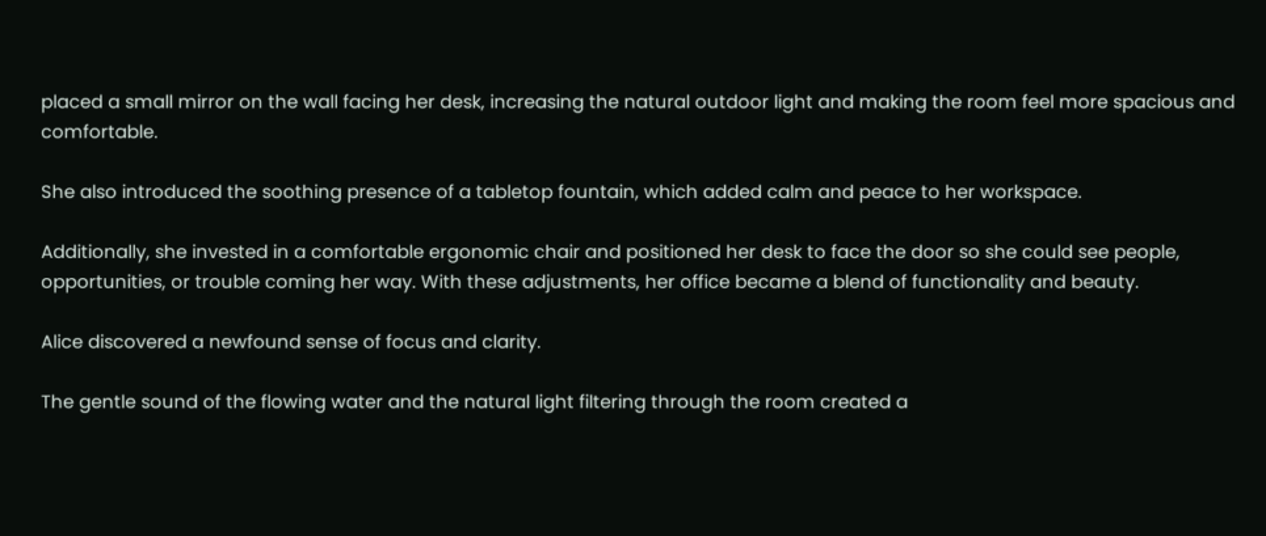placed a small mirror on the wall facing her desk, increasing the natural outdoor light and making the room feel more spacious and comfortable.

She also introduced the soothing presence of a tabletop fountain, which added calm and peace to her workspace.

Additionally, she invested in a comfortable ergonomic chair and positioned her desk to face the door so she could see people, opportunities, or trouble coming her way. With these adjustments, her office became a blend of functionality and beauty.

Alice discovered a newfound sense of focus and clarity.

The gentle sound of the flowing water and the natural light filtering through the room created a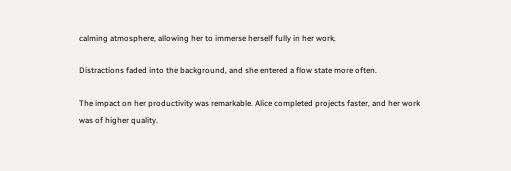calming atmosphere, allowing her to immerse herself fully in her work.

Distractions faded into the background, and she entered a flow state more often.

The impact on her productivity was remarkable. Alice completed projects faster, and her work was of higher quality.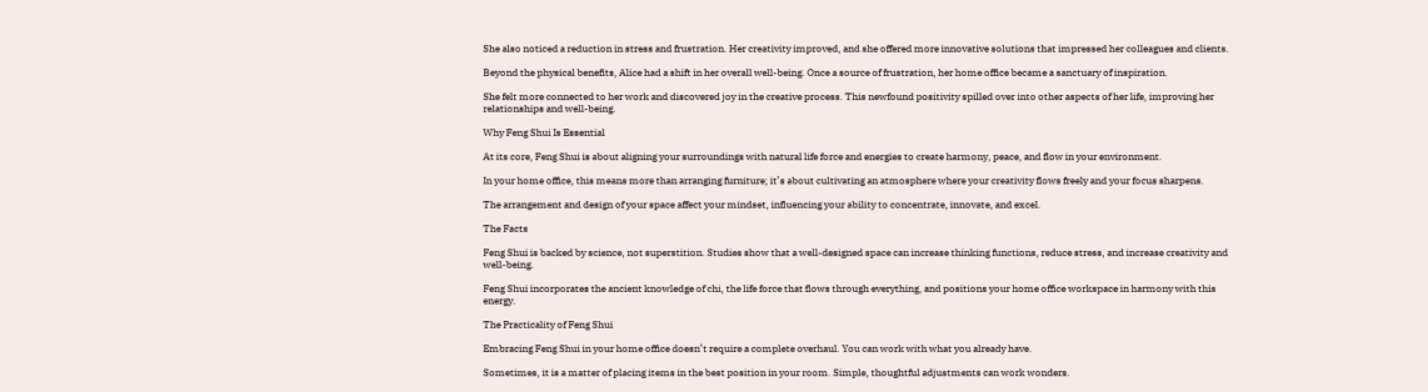She also noticed a reduction in stress and frustration. Her creativity improved, and she offered more innovative solutions that impressed her colleagues and clients.

Beyond the physical benefits, Alice had a shift in her overall well-being. Once a source of frustration, her home office became a sanctuary of inspiration.

She felt more connected to her work and discovered joy in the creative process. This newfound positivity spilled over into other aspects of her life, improving her relationships and well-being.

Why Feng Shui Is Essential

At its core, Feng Shui is about aligning your surroundings with natural life force and energies to create harmony, peace, and flow in your environment.

In your home office, this means more than arranging furniture; it’s about cultivating an atmosphere where your creativity flows freely and your focus sharpens.

The arrangement and design of your space affect your mindset, influencing your ability to concentrate, innovate, and excel.

The Facts

Feng Shui is backed by science, not superstition. Studies show that a well-designed space can increase thinking functions, reduce stress, and increase creativity and well-being.

Feng Shui incorporates the ancient knowledge of chi, the life force that flows through everything, and positions your home office workspace in harmony with this energy.

The Practicality of Feng Shui

Embracing Feng Shui in your home office doesn’t require a complete overhaul. You can work with what you already have.

Sometimes, it is a matter of placing items in the best position in your room. Simple, thoughtful adjustments can work wonders.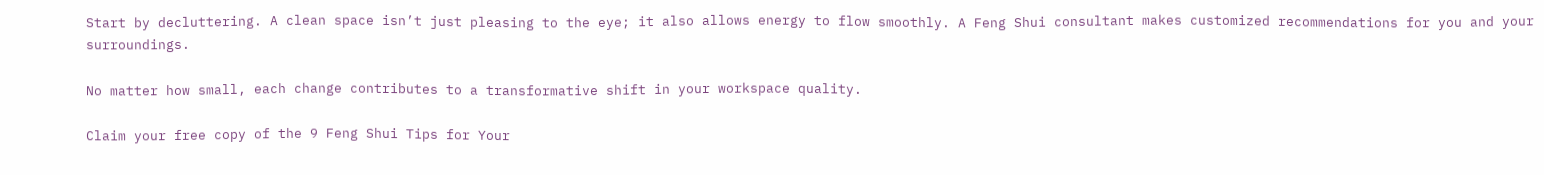Start by decluttering. A clean space isn’t just pleasing to the eye; it also allows energy to flow smoothly. A Feng Shui consultant makes customized recommendations for you and your surroundings.

No matter how small, each change contributes to a transformative shift in your workspace quality.

Claim your free copy of the 9 Feng Shui Tips for Your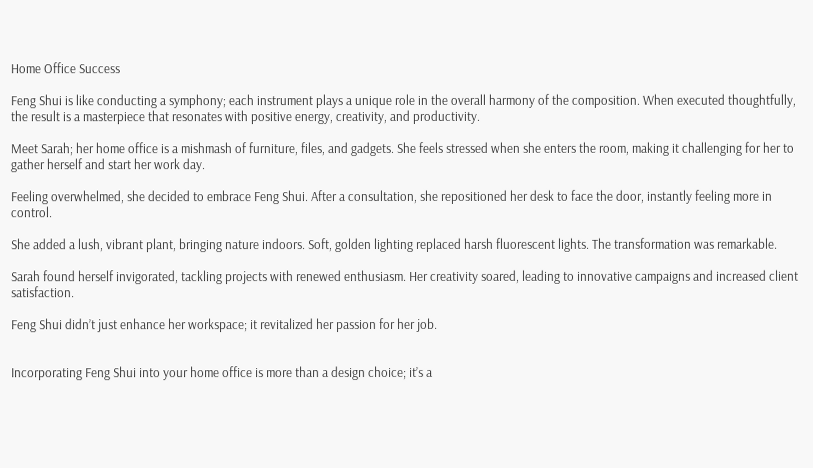Home Office Success

Feng Shui is like conducting a symphony; each instrument plays a unique role in the overall harmony of the composition. When executed thoughtfully, the result is a masterpiece that resonates with positive energy, creativity, and productivity.

Meet Sarah; her home office is a mishmash of furniture, files, and gadgets. She feels stressed when she enters the room, making it challenging for her to gather herself and start her work day.

Feeling overwhelmed, she decided to embrace Feng Shui. After a consultation, she repositioned her desk to face the door, instantly feeling more in control.

She added a lush, vibrant plant, bringing nature indoors. Soft, golden lighting replaced harsh fluorescent lights. The transformation was remarkable.

Sarah found herself invigorated, tackling projects with renewed enthusiasm. Her creativity soared, leading to innovative campaigns and increased client satisfaction.

Feng Shui didn’t just enhance her workspace; it revitalized her passion for her job.


Incorporating Feng Shui into your home office is more than a design choice; it’s a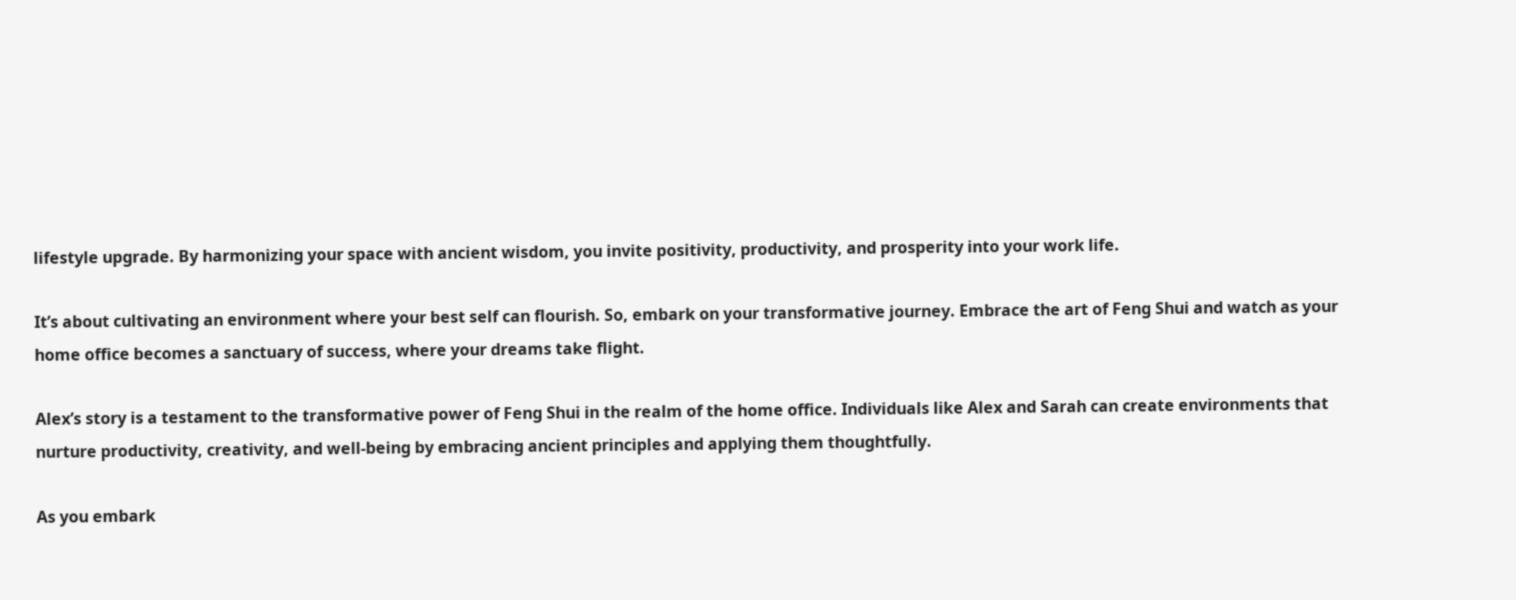lifestyle upgrade. By harmonizing your space with ancient wisdom, you invite positivity, productivity, and prosperity into your work life.

It’s about cultivating an environment where your best self can flourish. So, embark on your transformative journey. Embrace the art of Feng Shui and watch as your home office becomes a sanctuary of success, where your dreams take flight.

Alex’s story is a testament to the transformative power of Feng Shui in the realm of the home office. Individuals like Alex and Sarah can create environments that nurture productivity, creativity, and well-being by embracing ancient principles and applying them thoughtfully.

As you embark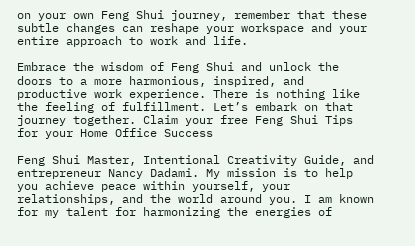on your own Feng Shui journey, remember that these subtle changes can reshape your workspace and your entire approach to work and life.

Embrace the wisdom of Feng Shui and unlock the doors to a more harmonious, inspired, and productive work experience. There is nothing like the feeling of fulfillment. Let’s embark on that journey together. Claim your free Feng Shui Tips for your Home Office Success

Feng Shui Master, Intentional Creativity Guide, and entrepreneur Nancy Dadami. My mission is to help you achieve peace within yourself, your relationships, and the world around you. I am known for my talent for harmonizing the energies of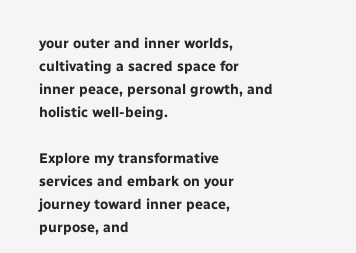your outer and inner worlds, cultivating a sacred space for inner peace, personal growth, and holistic well-being.

Explore my transformative services and embark on your journey toward inner peace, purpose, and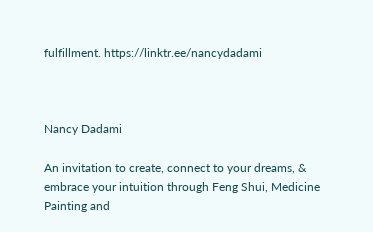fulfillment. https://linktr.ee/nancydadami



Nancy Dadami

An invitation to create, connect to your dreams, & embrace your intuition through Feng Shui, Medicine Painting and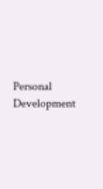Personal Development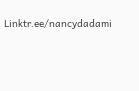Linktr.ee/nancydadami